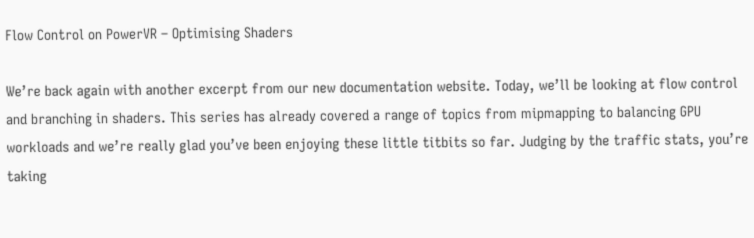Flow Control on PowerVR – Optimising Shaders

We’re back again with another excerpt from our new documentation website. Today, we’ll be looking at flow control and branching in shaders. This series has already covered a range of topics from mipmapping to balancing GPU workloads and we’re really glad you’ve been enjoying these little titbits so far. Judging by the traffic stats, you’re taking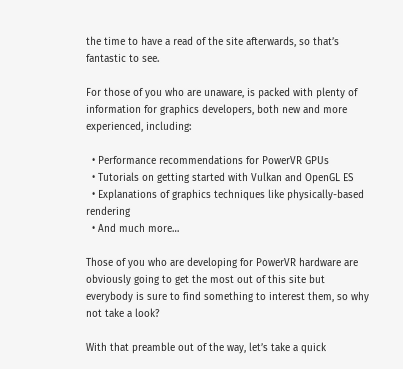the time to have a read of the site afterwards, so that’s fantastic to see.

For those of you who are unaware, is packed with plenty of information for graphics developers, both new and more experienced, including:

  • Performance recommendations for PowerVR GPUs
  • Tutorials on getting started with Vulkan and OpenGL ES
  • Explanations of graphics techniques like physically-based rendering
  • And much more…

Those of you who are developing for PowerVR hardware are obviously going to get the most out of this site but everybody is sure to find something to interest them, so why not take a look?

With that preamble out of the way, let’s take a quick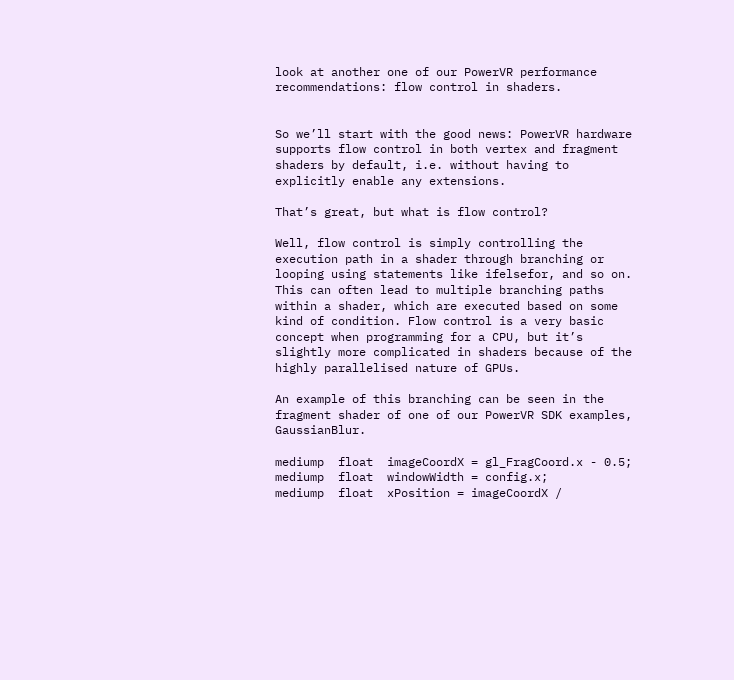look at another one of our PowerVR performance recommendations: flow control in shaders.


So we’ll start with the good news: PowerVR hardware supports flow control in both vertex and fragment shaders by default, i.e. without having to explicitly enable any extensions.

That’s great, but what is flow control?

Well, flow control is simply controlling the execution path in a shader through branching or looping using statements like ifelsefor, and so on. This can often lead to multiple branching paths within a shader, which are executed based on some kind of condition. Flow control is a very basic concept when programming for a CPU, but it’s slightly more complicated in shaders because of the highly parallelised nature of GPUs.

An example of this branching can be seen in the fragment shader of one of our PowerVR SDK examples, GaussianBlur.

mediump  float  imageCoordX = gl_FragCoord.x - 0.5;
mediump  float  windowWidth = config.x;
mediump  float  xPosition = imageCoordX /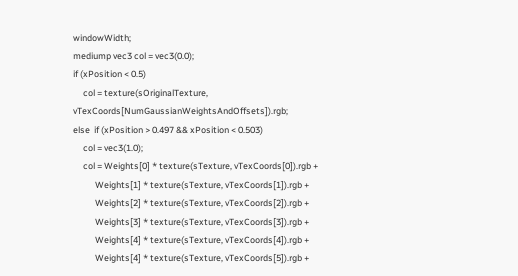windowWidth;
mediump vec3 col = vec3(0.0);
if (xPosition < 0.5)
     col = texture(sOriginalTexture, vTexCoords[NumGaussianWeightsAndOffsets]).rgb;
else  if (xPosition > 0.497 && xPosition < 0.503)
     col = vec3(1.0);
     col = Weights[0] * texture(sTexture, vTexCoords[0]).rgb +
           Weights[1] * texture(sTexture, vTexCoords[1]).rgb +
           Weights[2] * texture(sTexture, vTexCoords[2]).rgb +
           Weights[3] * texture(sTexture, vTexCoords[3]).rgb +
           Weights[4] * texture(sTexture, vTexCoords[4]).rgb +
           Weights[4] * texture(sTexture, vTexCoords[5]).rgb +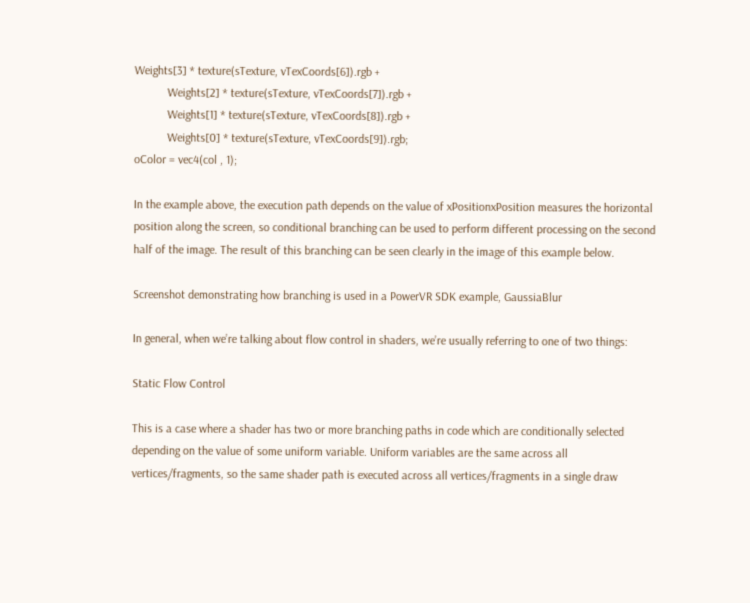Weights[3] * texture(sTexture, vTexCoords[6]).rgb +
           Weights[2] * texture(sTexture, vTexCoords[7]).rgb +
           Weights[1] * texture(sTexture, vTexCoords[8]).rgb +
           Weights[0] * texture(sTexture, vTexCoords[9]).rgb;
oColor = vec4(col , 1);

In the example above, the execution path depends on the value of xPositionxPosition measures the horizontal position along the screen, so conditional branching can be used to perform different processing on the second half of the image. The result of this branching can be seen clearly in the image of this example below.

Screenshot demonstrating how branching is used in a PowerVR SDK example, GaussiaBlur

In general, when we’re talking about flow control in shaders, we’re usually referring to one of two things:

Static Flow Control

This is a case where a shader has two or more branching paths in code which are conditionally selected depending on the value of some uniform variable. Uniform variables are the same across all vertices/fragments, so the same shader path is executed across all vertices/fragments in a single draw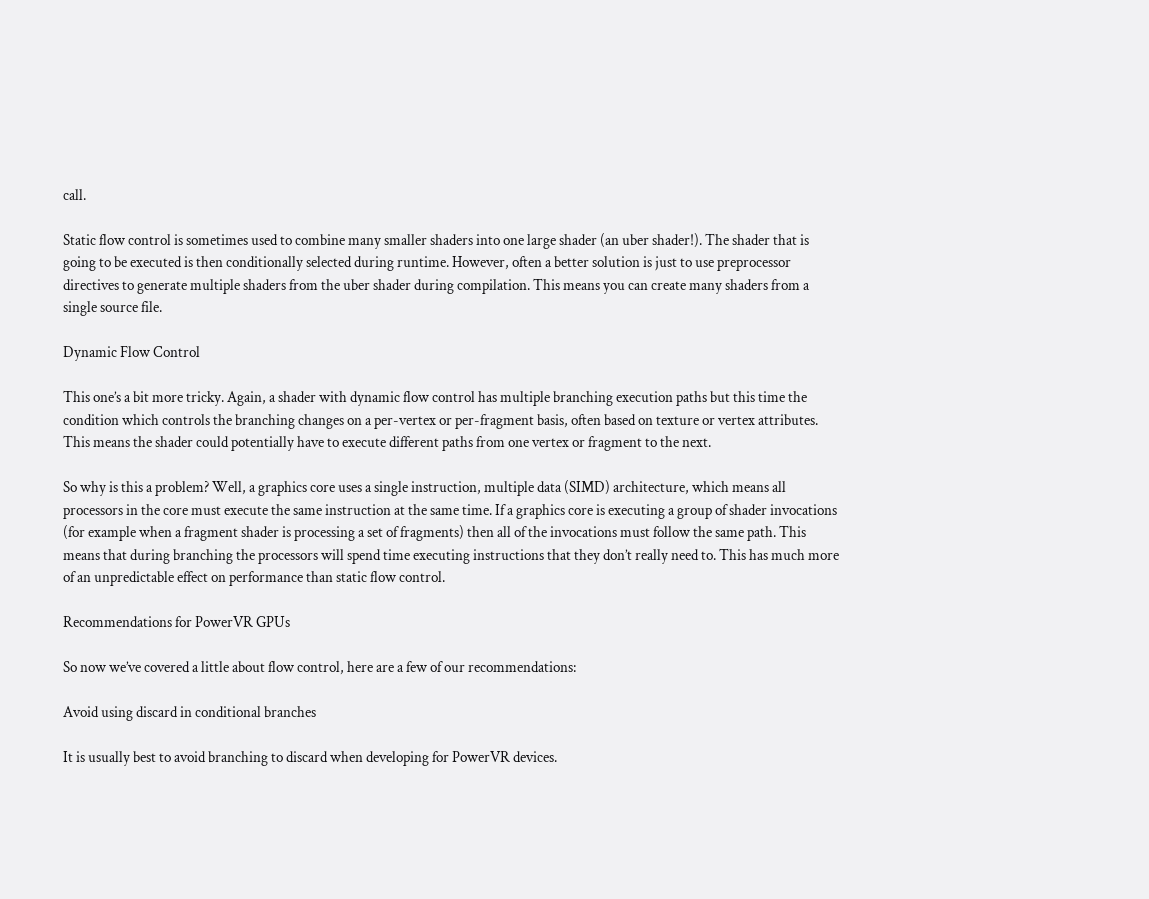call.

Static flow control is sometimes used to combine many smaller shaders into one large shader (an uber shader!). The shader that is going to be executed is then conditionally selected during runtime. However, often a better solution is just to use preprocessor directives to generate multiple shaders from the uber shader during compilation. This means you can create many shaders from a single source file.

Dynamic Flow Control

This one’s a bit more tricky. Again, a shader with dynamic flow control has multiple branching execution paths but this time the condition which controls the branching changes on a per-vertex or per-fragment basis, often based on texture or vertex attributes.  This means the shader could potentially have to execute different paths from one vertex or fragment to the next.

So why is this a problem? Well, a graphics core uses a single instruction, multiple data (SIMD) architecture, which means all processors in the core must execute the same instruction at the same time. If a graphics core is executing a group of shader invocations (for example when a fragment shader is processing a set of fragments) then all of the invocations must follow the same path. This means that during branching the processors will spend time executing instructions that they don’t really need to. This has much more of an unpredictable effect on performance than static flow control.

Recommendations for PowerVR GPUs

So now we’ve covered a little about flow control, here are a few of our recommendations:

Avoid using discard in conditional branches

It is usually best to avoid branching to discard when developing for PowerVR devices.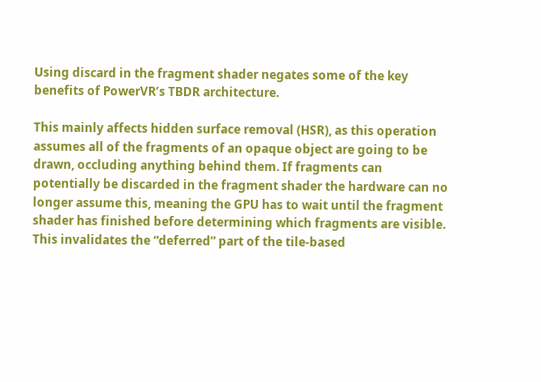Using discard in the fragment shader negates some of the key benefits of PowerVR’s TBDR architecture.

This mainly affects hidden surface removal (HSR), as this operation assumes all of the fragments of an opaque object are going to be drawn, occluding anything behind them. If fragments can potentially be discarded in the fragment shader the hardware can no longer assume this, meaning the GPU has to wait until the fragment shader has finished before determining which fragments are visible. This invalidates the “deferred” part of the tile-based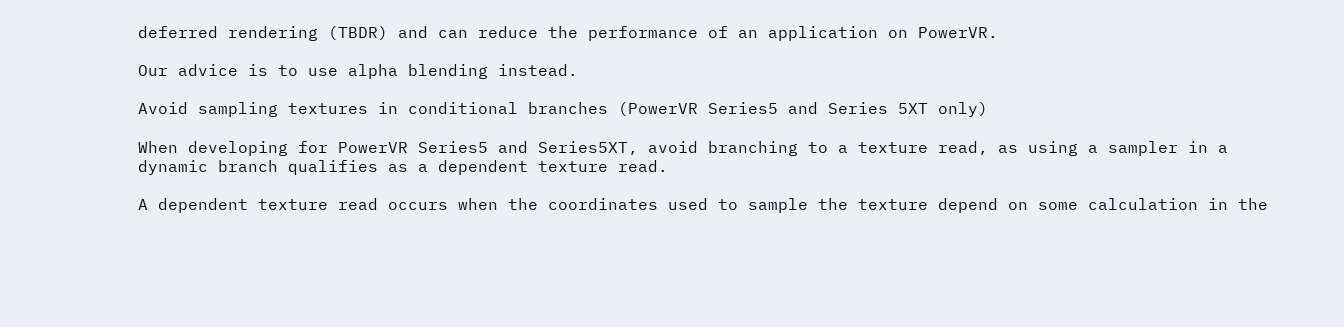deferred rendering (TBDR) and can reduce the performance of an application on PowerVR.

Our advice is to use alpha blending instead.

Avoid sampling textures in conditional branches (PowerVR Series5 and Series 5XT only)

When developing for PowerVR Series5 and Series5XT, avoid branching to a texture read, as using a sampler in a dynamic branch qualifies as a dependent texture read.

A dependent texture read occurs when the coordinates used to sample the texture depend on some calculation in the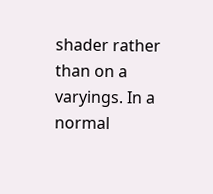shader rather than on a varyings. In a normal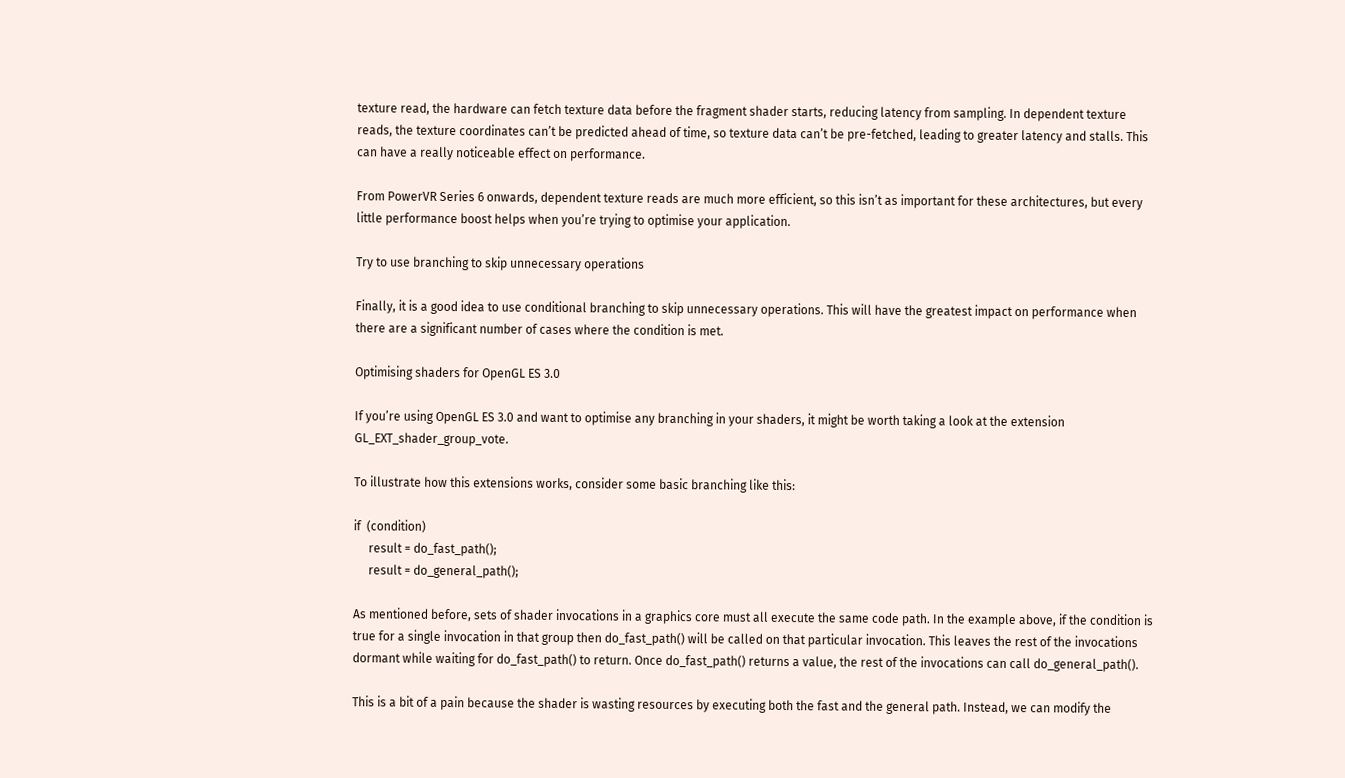texture read, the hardware can fetch texture data before the fragment shader starts, reducing latency from sampling. In dependent texture reads, the texture coordinates can’t be predicted ahead of time, so texture data can’t be pre-fetched, leading to greater latency and stalls. This can have a really noticeable effect on performance.

From PowerVR Series 6 onwards, dependent texture reads are much more efficient, so this isn’t as important for these architectures, but every little performance boost helps when you’re trying to optimise your application.

Try to use branching to skip unnecessary operations

Finally, it is a good idea to use conditional branching to skip unnecessary operations. This will have the greatest impact on performance when there are a significant number of cases where the condition is met.

Optimising shaders for OpenGL ES 3.0

If you’re using OpenGL ES 3.0 and want to optimise any branching in your shaders, it might be worth taking a look at the extension GL_EXT_shader_group_vote.

To illustrate how this extensions works, consider some basic branching like this:

if  (condition)
     result = do_fast_path();
     result = do_general_path();

As mentioned before, sets of shader invocations in a graphics core must all execute the same code path. In the example above, if the condition is true for a single invocation in that group then do_fast_path() will be called on that particular invocation. This leaves the rest of the invocations dormant while waiting for do_fast_path() to return. Once do_fast_path() returns a value, the rest of the invocations can call do_general_path().

This is a bit of a pain because the shader is wasting resources by executing both the fast and the general path. Instead, we can modify the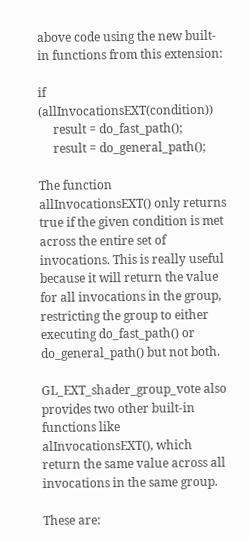above code using the new built-in functions from this extension:

if  (allInvocationsEXT(condition))
     result = do_fast_path();
     result = do_general_path();

The function allInvocationsEXT() only returns true if the given condition is met across the entire set of invocations. This is really useful because it will return the value for all invocations in the group, restricting the group to either executing do_fast_path() or do_general_path() but not both.

GL_EXT_shader_group_vote also provides two other built-in functions like alInvocationsEXT(), which return the same value across all invocations in the same group.

These are: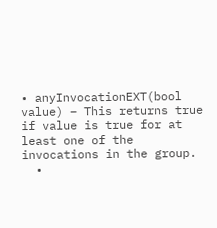• anyInvocationEXT(bool value) – This returns true if value is true for at least one of the invocations in the group.
  •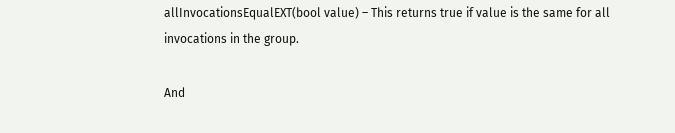allInvocationsEqualEXT(bool value) – This returns true if value is the same for all invocations in the group.

And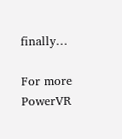finally…

For more PowerVR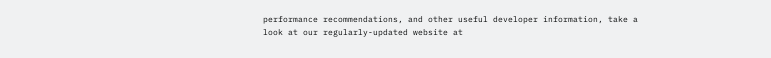performance recommendations, and other useful developer information, take a look at our regularly-updated website at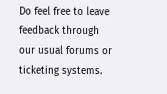Do feel free to leave feedback through our usual forums or ticketing systems.